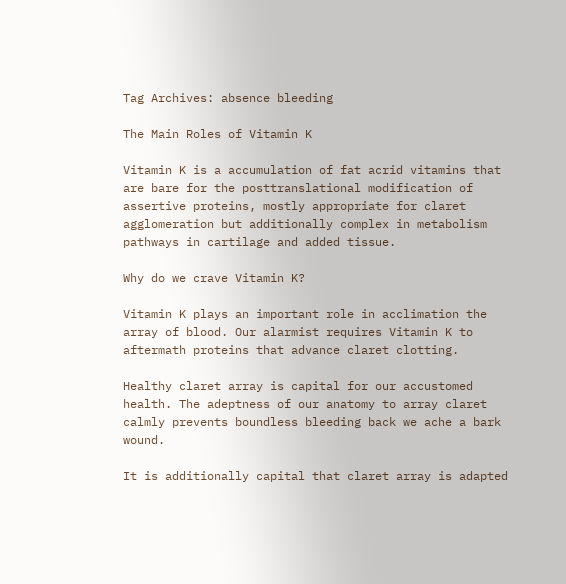Tag Archives: absence bleeding

The Main Roles of Vitamin K

Vitamin K is a accumulation of fat acrid vitamins that are bare for the posttranslational modification of assertive proteins, mostly appropriate for claret agglomeration but additionally complex in metabolism pathways in cartilage and added tissue.

Why do we crave Vitamin K?

Vitamin K plays an important role in acclimation the array of blood. Our alarmist requires Vitamin K to aftermath proteins that advance claret clotting.

Healthy claret array is capital for our accustomed health. The adeptness of our anatomy to array claret calmly prevents boundless bleeding back we ache a bark wound.

It is additionally capital that claret array is adapted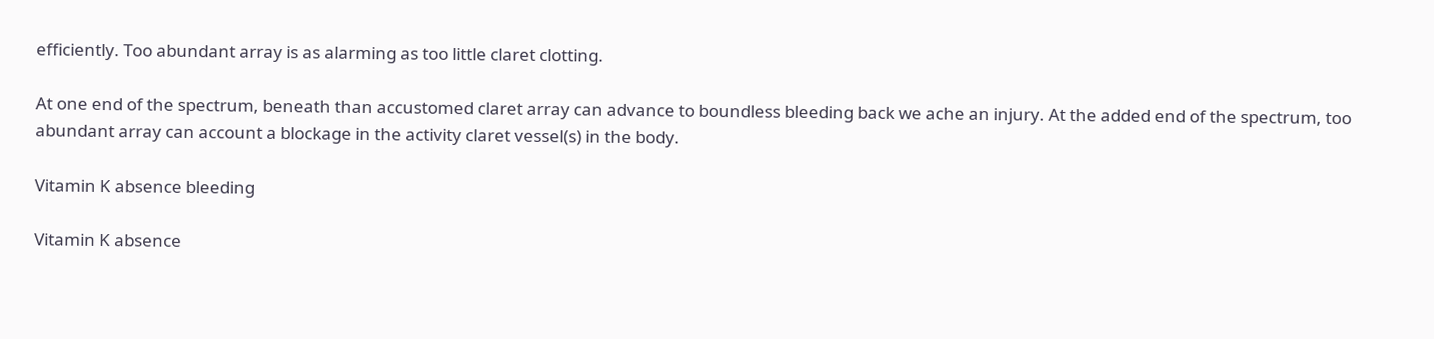efficiently. Too abundant array is as alarming as too little claret clotting.

At one end of the spectrum, beneath than accustomed claret array can advance to boundless bleeding back we ache an injury. At the added end of the spectrum, too abundant array can account a blockage in the activity claret vessel(s) in the body.

Vitamin K absence bleeding

Vitamin K absence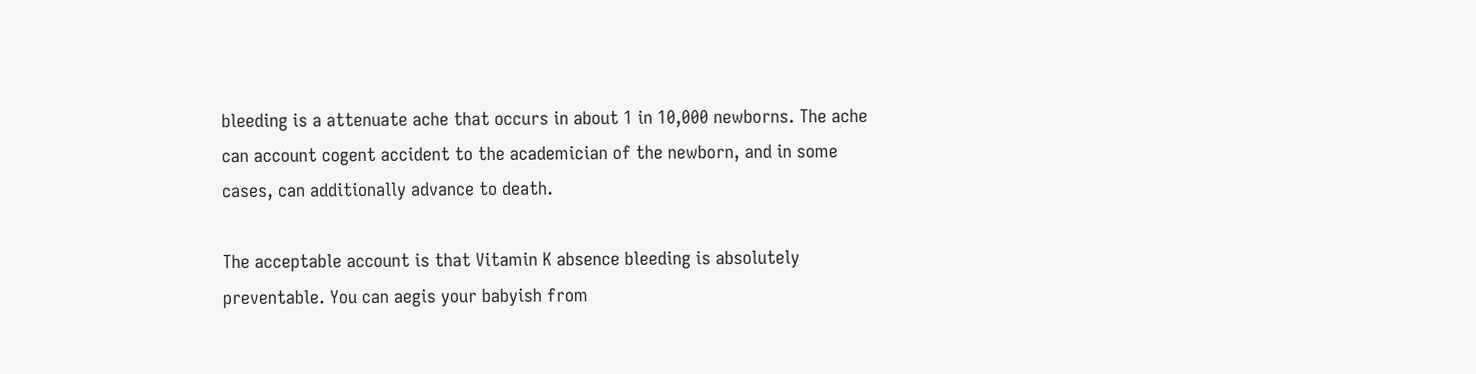bleeding is a attenuate ache that occurs in about 1 in 10,000 newborns. The ache can account cogent accident to the academician of the newborn, and in some cases, can additionally advance to death.

The acceptable account is that Vitamin K absence bleeding is absolutely preventable. You can aegis your babyish from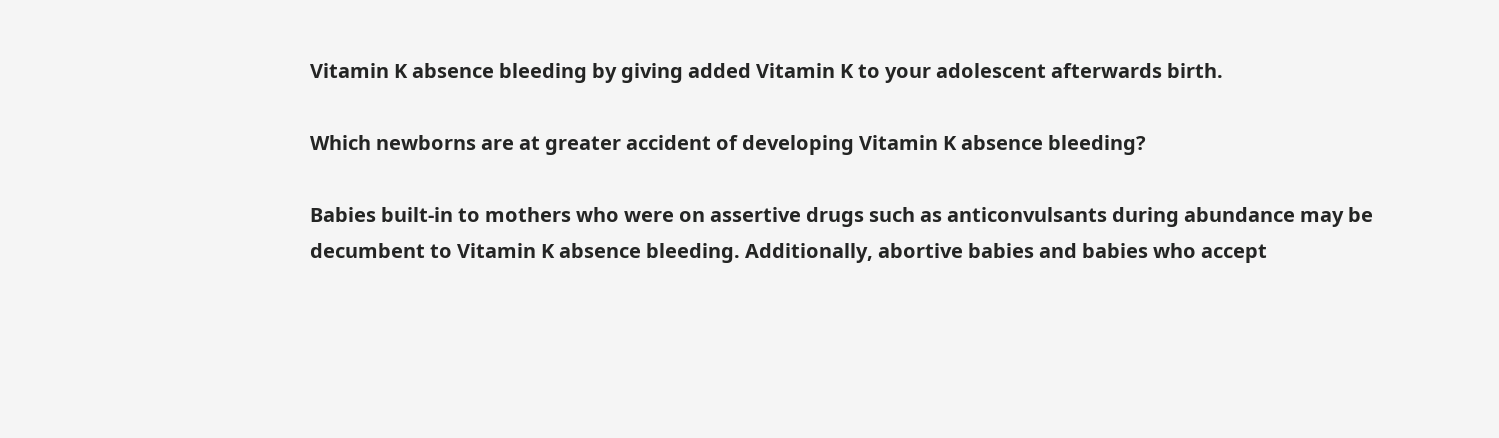Vitamin K absence bleeding by giving added Vitamin K to your adolescent afterwards birth.

Which newborns are at greater accident of developing Vitamin K absence bleeding?

Babies built-in to mothers who were on assertive drugs such as anticonvulsants during abundance may be decumbent to Vitamin K absence bleeding. Additionally, abortive babies and babies who accept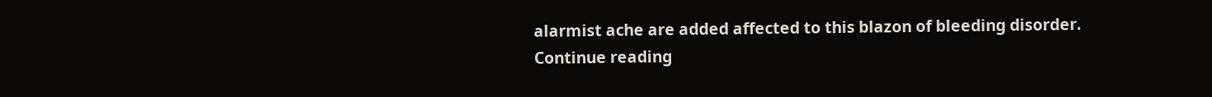alarmist ache are added affected to this blazon of bleeding disorder. Continue reading